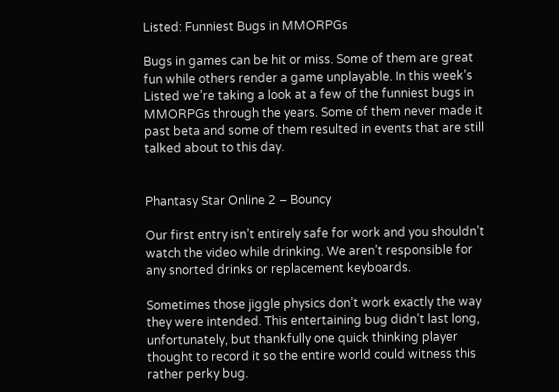Listed: Funniest Bugs in MMORPGs

Bugs in games can be hit or miss. Some of them are great fun while others render a game unplayable. In this week’s Listed we’re taking a look at a few of the funniest bugs in MMORPGs through the years. Some of them never made it past beta and some of them resulted in events that are still talked about to this day.


Phantasy Star Online 2 – Bouncy

Our first entry isn’t entirely safe for work and you shouldn’t watch the video while drinking. We aren’t responsible for any snorted drinks or replacement keyboards.

Sometimes those jiggle physics don’t work exactly the way they were intended. This entertaining bug didn’t last long, unfortunately, but thankfully one quick thinking player thought to record it so the entire world could witness this rather perky bug.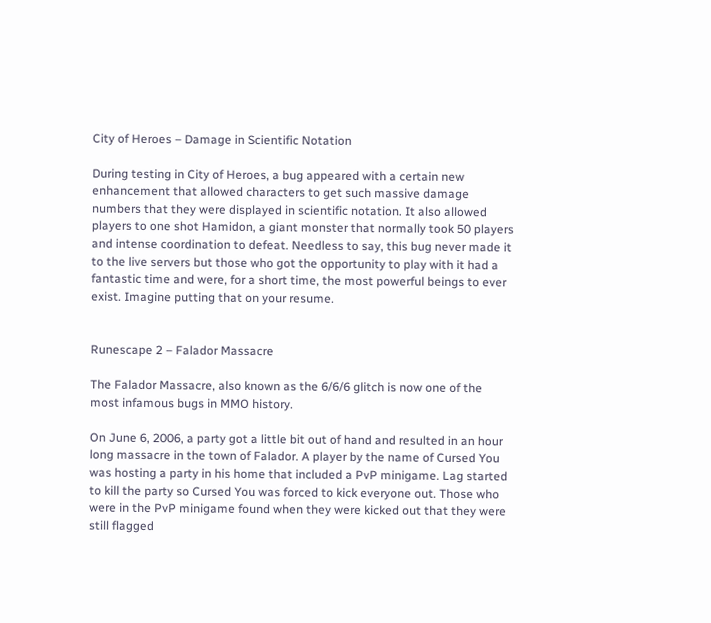City of Heroes – Damage in Scientific Notation

During testing in City of Heroes, a bug appeared with a certain new enhancement that allowed characters to get such massive damage numbers that they were displayed in scientific notation. It also allowed players to one shot Hamidon, a giant monster that normally took 50 players and intense coordination to defeat. Needless to say, this bug never made it to the live servers but those who got the opportunity to play with it had a fantastic time and were, for a short time, the most powerful beings to ever exist. Imagine putting that on your resume.


Runescape 2 – Falador Massacre

The Falador Massacre, also known as the 6/6/6 glitch is now one of the most infamous bugs in MMO history.

On June 6, 2006, a party got a little bit out of hand and resulted in an hour long massacre in the town of Falador. A player by the name of Cursed You was hosting a party in his home that included a PvP minigame. Lag started to kill the party so Cursed You was forced to kick everyone out. Those who were in the PvP minigame found when they were kicked out that they were still flagged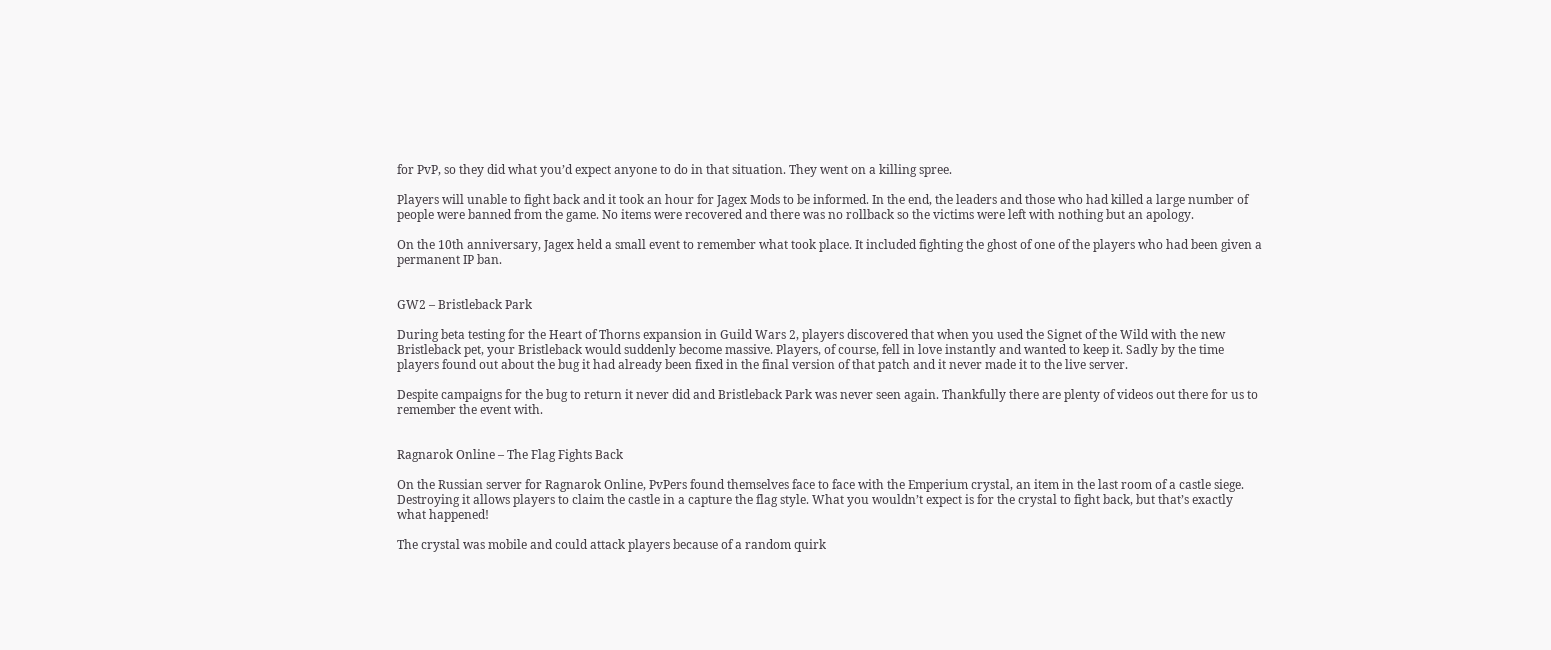for PvP, so they did what you’d expect anyone to do in that situation. They went on a killing spree.

Players will unable to fight back and it took an hour for Jagex Mods to be informed. In the end, the leaders and those who had killed a large number of people were banned from the game. No items were recovered and there was no rollback so the victims were left with nothing but an apology.

On the 10th anniversary, Jagex held a small event to remember what took place. It included fighting the ghost of one of the players who had been given a permanent IP ban.


GW2 – Bristleback Park

During beta testing for the Heart of Thorns expansion in Guild Wars 2, players discovered that when you used the Signet of the Wild with the new Bristleback pet, your Bristleback would suddenly become massive. Players, of course, fell in love instantly and wanted to keep it. Sadly by the time players found out about the bug it had already been fixed in the final version of that patch and it never made it to the live server.

Despite campaigns for the bug to return it never did and Bristleback Park was never seen again. Thankfully there are plenty of videos out there for us to remember the event with.


Ragnarok Online – The Flag Fights Back

On the Russian server for Ragnarok Online, PvPers found themselves face to face with the Emperium crystal, an item in the last room of a castle siege. Destroying it allows players to claim the castle in a capture the flag style. What you wouldn’t expect is for the crystal to fight back, but that’s exactly what happened!

The crystal was mobile and could attack players because of a random quirk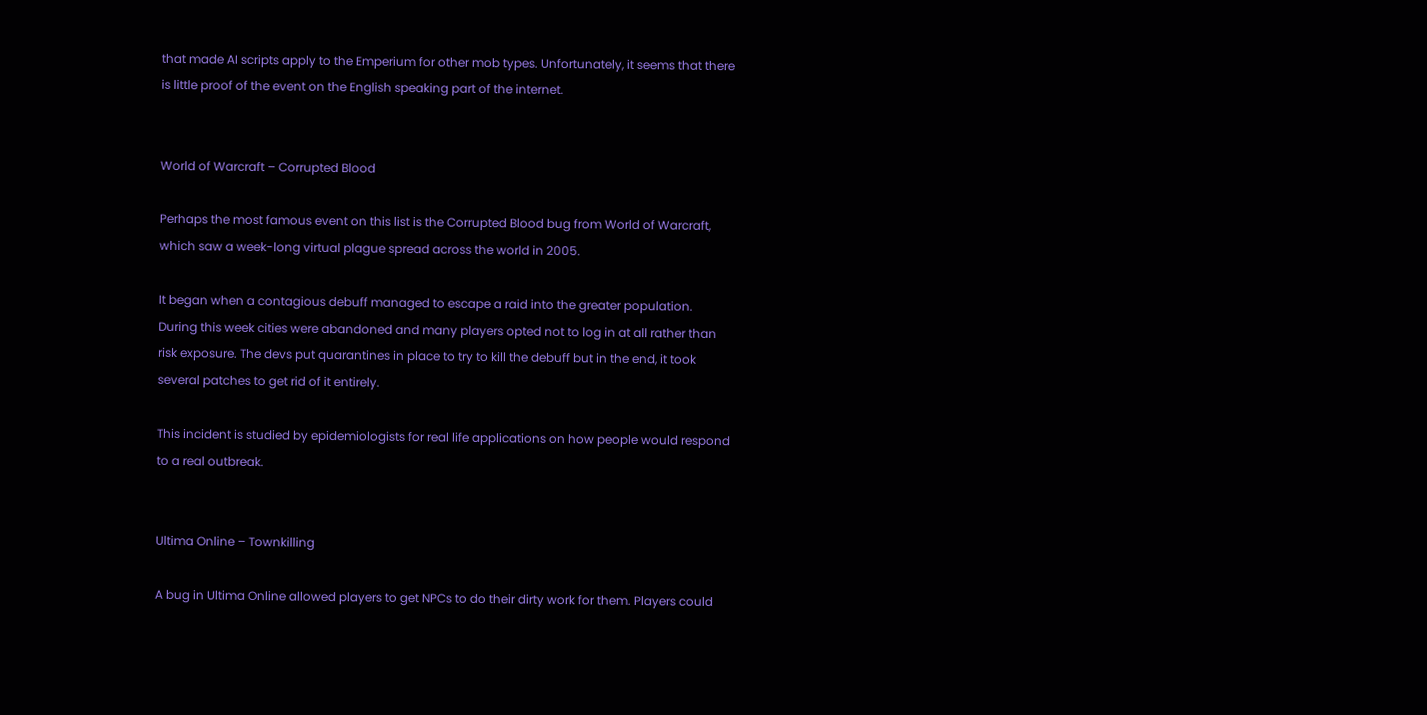that made AI scripts apply to the Emperium for other mob types. Unfortunately, it seems that there is little proof of the event on the English speaking part of the internet.


World of Warcraft – Corrupted Blood

Perhaps the most famous event on this list is the Corrupted Blood bug from World of Warcraft, which saw a week-long virtual plague spread across the world in 2005.

It began when a contagious debuff managed to escape a raid into the greater population. During this week cities were abandoned and many players opted not to log in at all rather than risk exposure. The devs put quarantines in place to try to kill the debuff but in the end, it took several patches to get rid of it entirely.

This incident is studied by epidemiologists for real life applications on how people would respond to a real outbreak.


Ultima Online – Townkilling

A bug in Ultima Online allowed players to get NPCs to do their dirty work for them. Players could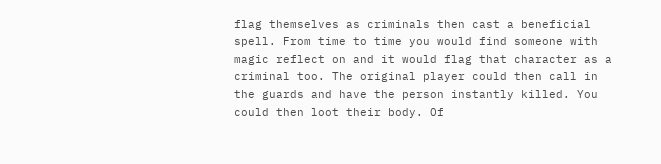flag themselves as criminals then cast a beneficial spell. From time to time you would find someone with magic reflect on and it would flag that character as a criminal too. The original player could then call in the guards and have the person instantly killed. You could then loot their body. Of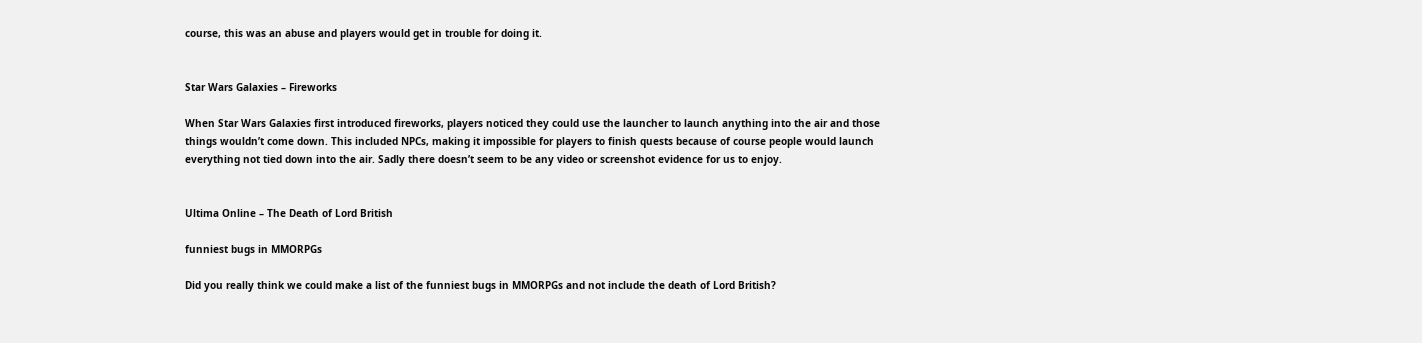course, this was an abuse and players would get in trouble for doing it.


Star Wars Galaxies – Fireworks

When Star Wars Galaxies first introduced fireworks, players noticed they could use the launcher to launch anything into the air and those things wouldn’t come down. This included NPCs, making it impossible for players to finish quests because of course people would launch everything not tied down into the air. Sadly there doesn’t seem to be any video or screenshot evidence for us to enjoy.


Ultima Online – The Death of Lord British

funniest bugs in MMORPGs

Did you really think we could make a list of the funniest bugs in MMORPGs and not include the death of Lord British?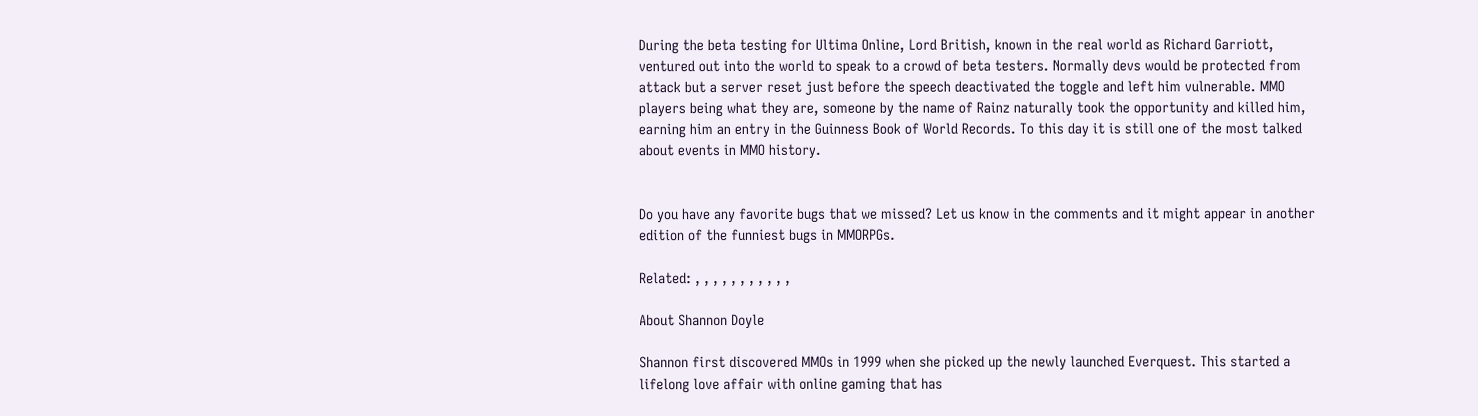During the beta testing for Ultima Online, Lord British, known in the real world as Richard Garriott, ventured out into the world to speak to a crowd of beta testers. Normally devs would be protected from attack but a server reset just before the speech deactivated the toggle and left him vulnerable. MMO players being what they are, someone by the name of Rainz naturally took the opportunity and killed him, earning him an entry in the Guinness Book of World Records. To this day it is still one of the most talked about events in MMO history.


Do you have any favorite bugs that we missed? Let us know in the comments and it might appear in another edition of the funniest bugs in MMORPGs.

Related: , , , , , , , , , , ,

About Shannon Doyle

Shannon first discovered MMOs in 1999 when she picked up the newly launched Everquest. This started a lifelong love affair with online gaming that has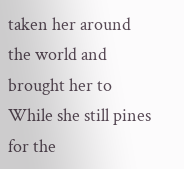taken her around the world and brought her to While she still pines for the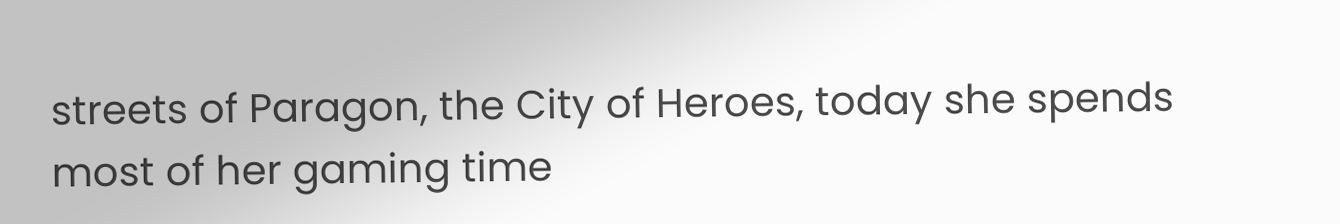streets of Paragon, the City of Heroes, today she spends most of her gaming time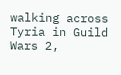walking across Tyria in Guild Wars 2,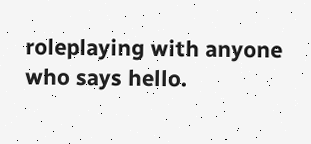roleplaying with anyone who says hello.